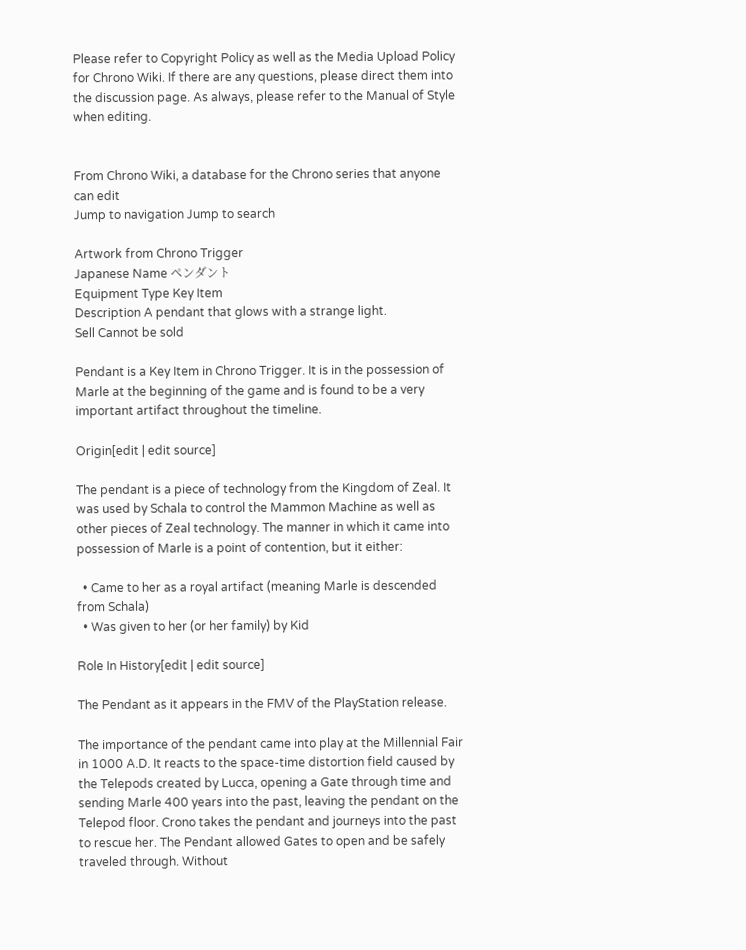Please refer to Copyright Policy as well as the Media Upload Policy for Chrono Wiki. If there are any questions, please direct them into the discussion page. As always, please refer to the Manual of Style when editing.


From Chrono Wiki, a database for the Chrono series that anyone can edit
Jump to navigation Jump to search

Artwork from Chrono Trigger
Japanese Name ペンダント
Equipment Type Key Item
Description A pendant that glows with a strange light.
Sell Cannot be sold

Pendant is a Key Item in Chrono Trigger. It is in the possession of Marle at the beginning of the game and is found to be a very important artifact throughout the timeline.

Origin[edit | edit source]

The pendant is a piece of technology from the Kingdom of Zeal. It was used by Schala to control the Mammon Machine as well as other pieces of Zeal technology. The manner in which it came into possession of Marle is a point of contention, but it either:

  • Came to her as a royal artifact (meaning Marle is descended from Schala)
  • Was given to her (or her family) by Kid

Role In History[edit | edit source]

The Pendant as it appears in the FMV of the PlayStation release.

The importance of the pendant came into play at the Millennial Fair in 1000 A.D. It reacts to the space-time distortion field caused by the Telepods created by Lucca, opening a Gate through time and sending Marle 400 years into the past, leaving the pendant on the Telepod floor. Crono takes the pendant and journeys into the past to rescue her. The Pendant allowed Gates to open and be safely traveled through. Without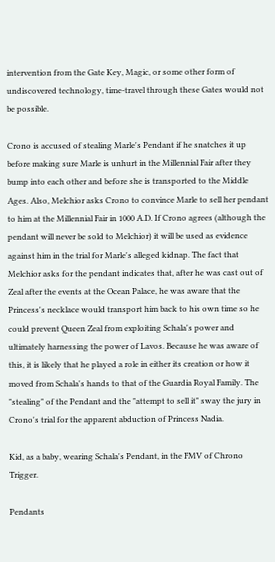intervention from the Gate Key, Magic, or some other form of undiscovered technology, time-travel through these Gates would not be possible.

Crono is accused of stealing Marle's Pendant if he snatches it up before making sure Marle is unhurt in the Millennial Fair after they bump into each other and before she is transported to the Middle Ages. Also, Melchior asks Crono to convince Marle to sell her pendant to him at the Millennial Fair in 1000 A.D. If Crono agrees (although the pendant will never be sold to Melchior) it will be used as evidence against him in the trial for Marle's alleged kidnap. The fact that Melchior asks for the pendant indicates that, after he was cast out of Zeal after the events at the Ocean Palace, he was aware that the Princess's necklace would transport him back to his own time so he could prevent Queen Zeal from exploiting Schala's power and ultimately harnessing the power of Lavos. Because he was aware of this, it is likely that he played a role in either its creation or how it moved from Schala's hands to that of the Guardia Royal Family. The "stealing" of the Pendant and the "attempt to sell it" sway the jury in Crono's trial for the apparent abduction of Princess Nadia.

Kid, as a baby, wearing Schala's Pendant, in the FMV of Chrono Trigger.

Pendants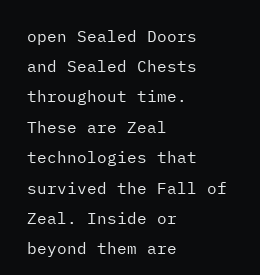open Sealed Doors and Sealed Chests throughout time. These are Zeal technologies that survived the Fall of Zeal. Inside or beyond them are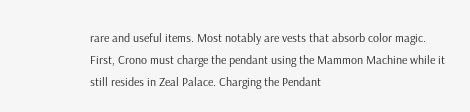rare and useful items. Most notably are vests that absorb color magic. First, Crono must charge the pendant using the Mammon Machine while it still resides in Zeal Palace. Charging the Pendant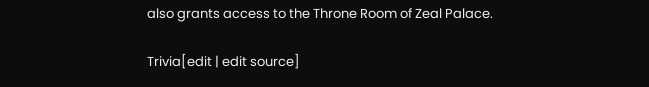also grants access to the Throne Room of Zeal Palace.

Trivia[edit | edit source]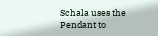Schala uses the Pendant to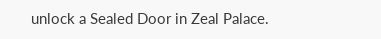unlock a Sealed Door in Zeal Palace.